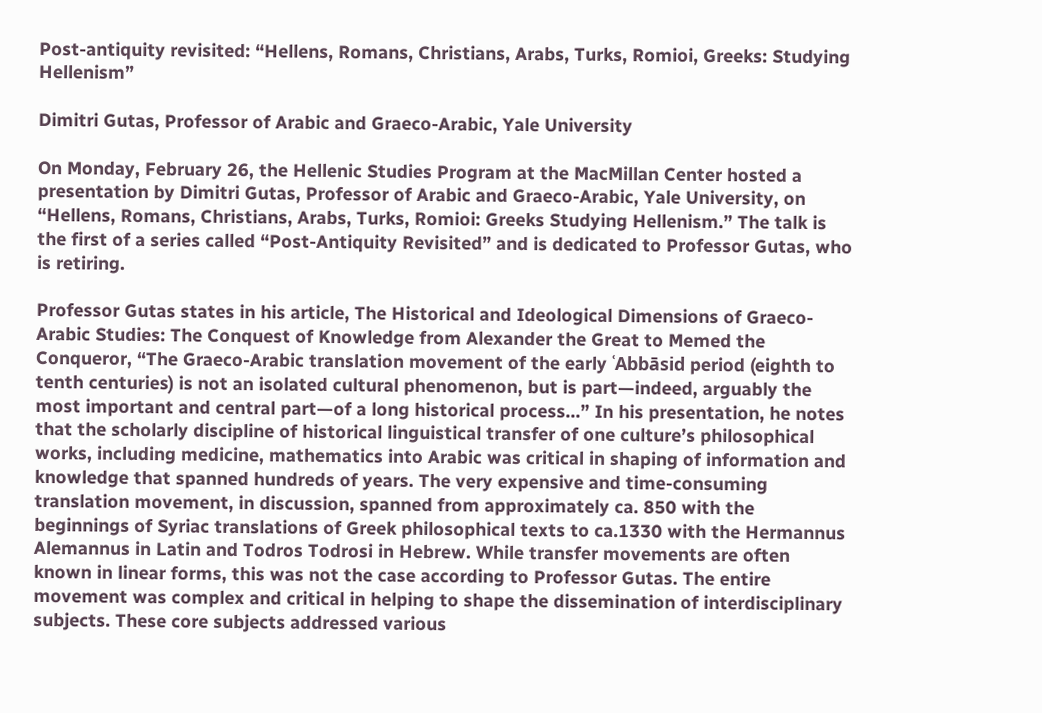Post-antiquity revisited: “Hellens, Romans, Christians, Arabs, Turks, Romioi, Greeks: Studying Hellenism”

Dimitri Gutas, Professor of Arabic and Graeco-Arabic, Yale University

On Monday, February 26, the Hellenic Studies Program at the MacMillan Center hosted a presentation by Dimitri Gutas, Professor of Arabic and Graeco-Arabic, Yale University, on “Hellens, Romans, Christians, Arabs, Turks, Romioi: Greeks Studying Hellenism.” The talk is the first of a series called “Post-Antiquity Revisited” and is dedicated to Professor Gutas, who is retiring.

Professor Gutas states in his article, The Historical and Ideological Dimensions of Graeco-Arabic Studies: The Conquest of Knowledge from Alexander the Great to Memed the Conqueror, “The Graeco-Arabic translation movement of the early ʿAbbāsid period (eighth to tenth centuries) is not an isolated cultural phenomenon, but is part—indeed, arguably the most important and central part—of a long historical process…” In his presentation, he notes that the scholarly discipline of historical linguistical transfer of one culture’s philosophical works, including medicine, mathematics into Arabic was critical in shaping of information and knowledge that spanned hundreds of years. The very expensive and time-consuming translation movement, in discussion, spanned from approximately ca. 850 with the beginnings of Syriac translations of Greek philosophical texts to ca.1330 with the Hermannus Alemannus in Latin and Todros Todrosi in Hebrew. While transfer movements are often known in linear forms, this was not the case according to Professor Gutas. The entire movement was complex and critical in helping to shape the dissemination of interdisciplinary subjects. These core subjects addressed various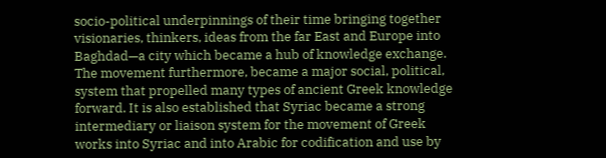socio-political underpinnings of their time bringing together visionaries, thinkers, ideas from the far East and Europe into Baghdad—a city which became a hub of knowledge exchange. The movement furthermore, became a major social, political, system that propelled many types of ancient Greek knowledge forward. It is also established that Syriac became a strong intermediary or liaison system for the movement of Greek works into Syriac and into Arabic for codification and use by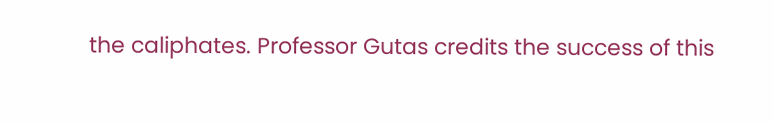the caliphates. Professor Gutas credits the success of this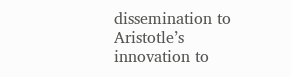dissemination to Aristotle’s innovation to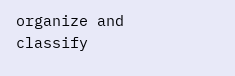organize and classify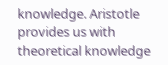knowledge. Aristotle provides us with theoretical knowledge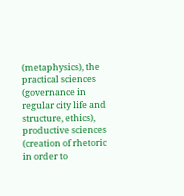(metaphysics), the practical sciences (governance in regular city life and structure, ethics), productive sciences (creation of rhetoric in order to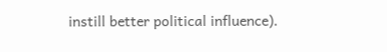instill better political influence).